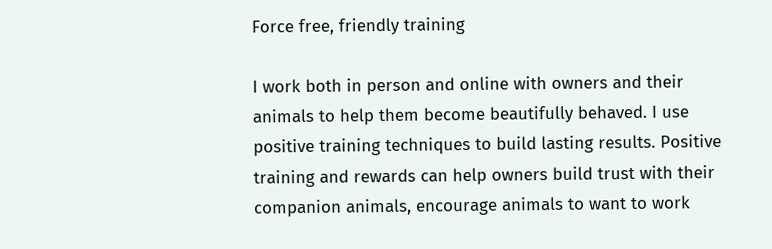Force free, friendly training

I work both in person and online with owners and their animals to help them become beautifully behaved. I use positive training techniques to build lasting results. Positive training and rewards can help owners build trust with their companion animals, encourage animals to want to work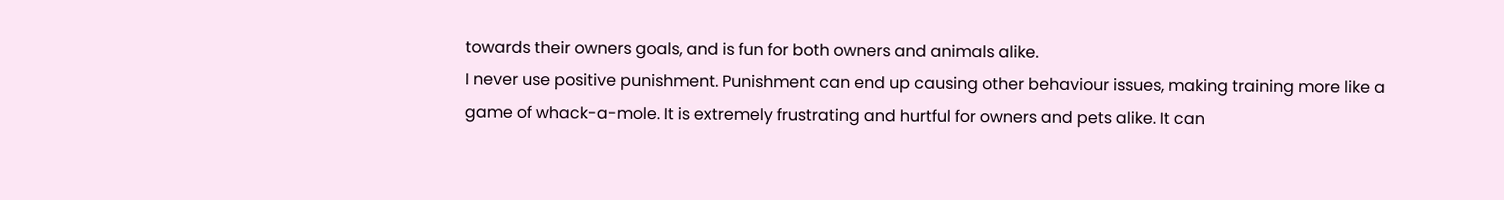towards their owners goals, and is fun for both owners and animals alike.
I never use positive punishment. Punishment can end up causing other behaviour issues, making training more like a game of whack-a-mole. It is extremely frustrating and hurtful for owners and pets alike. It can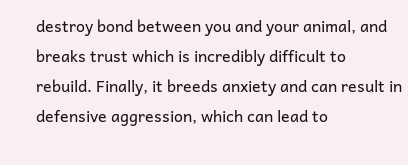destroy bond between you and your animal, and breaks trust which is incredibly difficult to rebuild. Finally, it breeds anxiety and can result in defensive aggression, which can lead to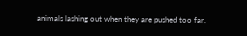animals lashing out when they are pushed too far.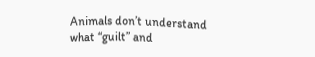Animals don’t understand what “guilt” and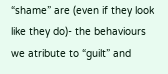“shame” are (even if they look like they do)- the behaviours we atribute to “guilt” and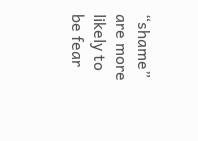“shame” are more likely to be fear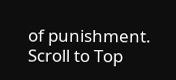of punishment.
Scroll to Top